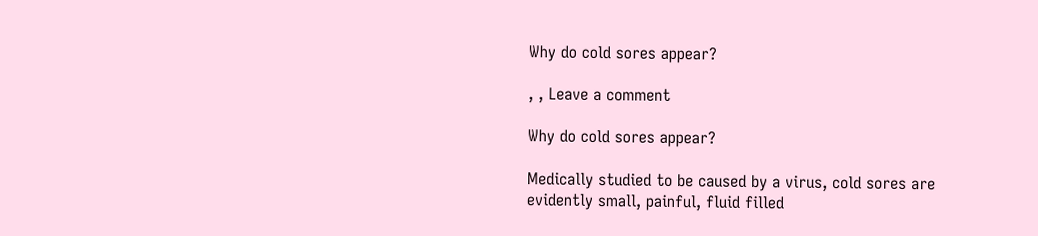Why do cold sores appear?

, , Leave a comment

Why do cold sores appear?

Medically studied to be caused by a virus, cold sores are evidently small, painful, fluid filled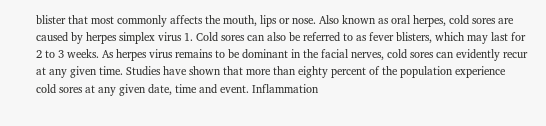blister that most commonly affects the mouth, lips or nose. Also known as oral herpes, cold sores are caused by herpes simplex virus 1. Cold sores can also be referred to as fever blisters, which may last for 2 to 3 weeks. As herpes virus remains to be dominant in the facial nerves, cold sores can evidently recur at any given time. Studies have shown that more than eighty percent of the population experience cold sores at any given date, time and event. Inflammation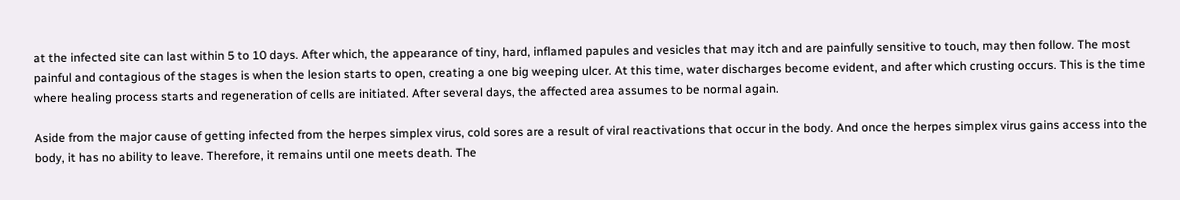at the infected site can last within 5 to 10 days. After which, the appearance of tiny, hard, inflamed papules and vesicles that may itch and are painfully sensitive to touch, may then follow. The most painful and contagious of the stages is when the lesion starts to open, creating a one big weeping ulcer. At this time, water discharges become evident, and after which crusting occurs. This is the time where healing process starts and regeneration of cells are initiated. After several days, the affected area assumes to be normal again.

Aside from the major cause of getting infected from the herpes simplex virus, cold sores are a result of viral reactivations that occur in the body. And once the herpes simplex virus gains access into the body, it has no ability to leave. Therefore, it remains until one meets death. The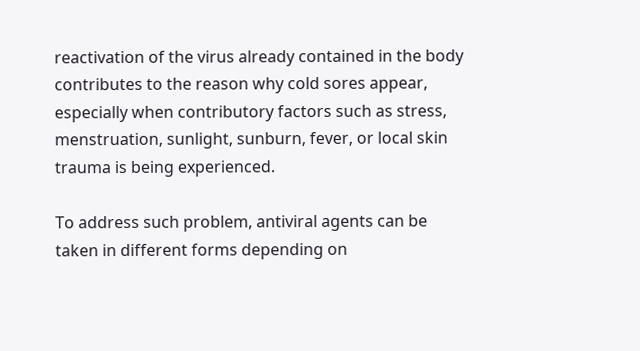reactivation of the virus already contained in the body contributes to the reason why cold sores appear, especially when contributory factors such as stress, menstruation, sunlight, sunburn, fever, or local skin trauma is being experienced.

To address such problem, antiviral agents can be taken in different forms depending on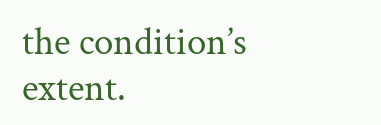the condition’s extent.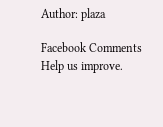Author: plaza

Facebook Comments
Help us improve.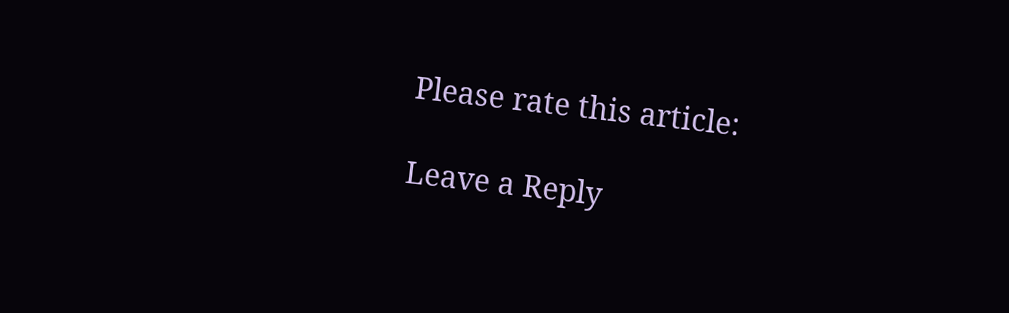Please rate this article:

Leave a Reply